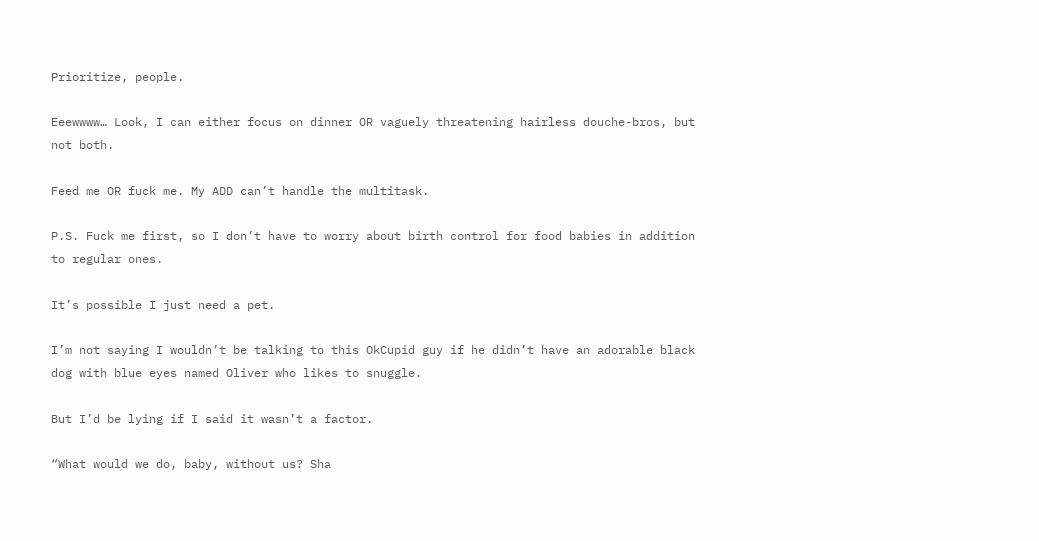Prioritize, people.

Eeewwww… Look, I can either focus on dinner OR vaguely threatening hairless douche-bros, but not both.

Feed me OR fuck me. My ADD can’t handle the multitask.

P.S. Fuck me first, so I don’t have to worry about birth control for food babies in addition to regular ones.

It’s possible I just need a pet.

I’m not saying I wouldn’t be talking to this OkCupid guy if he didn’t have an adorable black dog with blue eyes named Oliver who likes to snuggle.

But I’d be lying if I said it wasn’t a factor.

“What would we do, baby, without us? Sha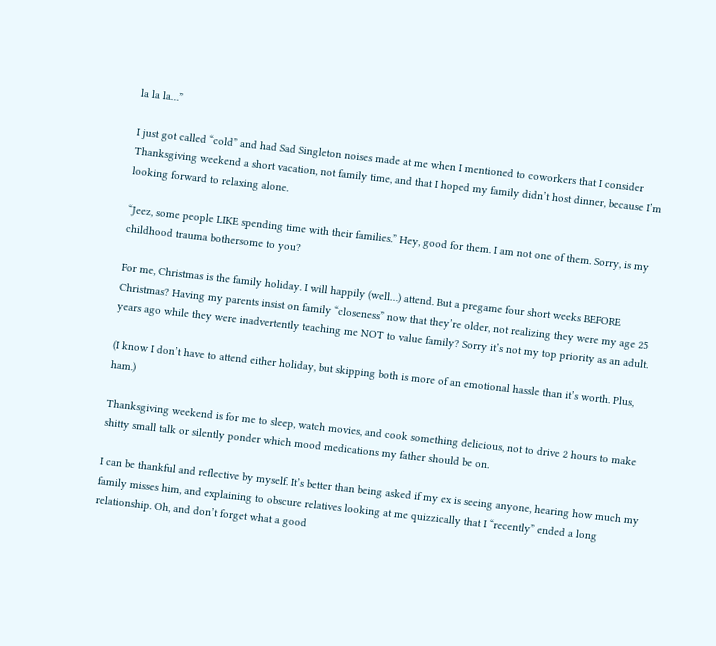la la la…”

I just got called “cold” and had Sad Singleton noises made at me when I mentioned to coworkers that I consider Thanksgiving weekend a short vacation, not family time, and that I hoped my family didn’t host dinner, because I’m looking forward to relaxing alone.

“Jeez, some people LIKE spending time with their families.” Hey, good for them. I am not one of them. Sorry, is my childhood trauma bothersome to you?

For me, Christmas is the family holiday. I will happily (well…) attend. But a pregame four short weeks BEFORE Christmas? Having my parents insist on family “closeness” now that they’re older, not realizing they were my age 25 years ago while they were inadvertently teaching me NOT to value family? Sorry it’s not my top priority as an adult.

(I know I don’t have to attend either holiday, but skipping both is more of an emotional hassle than it’s worth. Plus, ham.)

Thanksgiving weekend is for me to sleep, watch movies, and cook something delicious, not to drive 2 hours to make shitty small talk or silently ponder which mood medications my father should be on.

I can be thankful and reflective by myself. It’s better than being asked if my ex is seeing anyone, hearing how much my family misses him, and explaining to obscure relatives looking at me quizzically that I “recently” ended a long relationship. Oh, and don’t forget what a good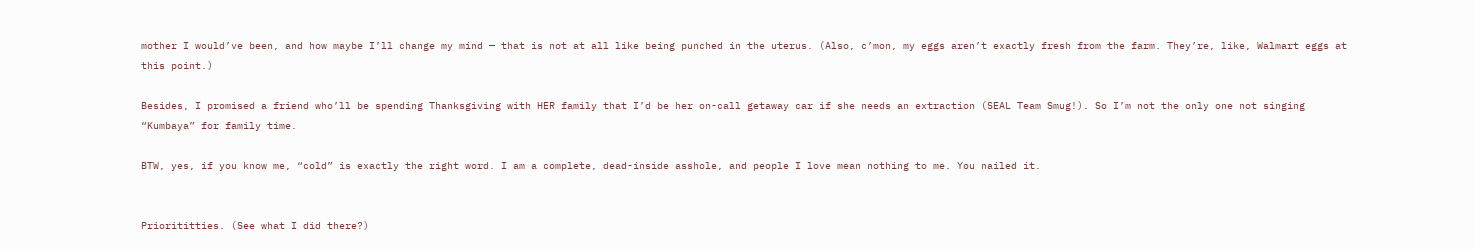mother I would’ve been, and how maybe I’ll change my mind — that is not at all like being punched in the uterus. (Also, c’mon, my eggs aren’t exactly fresh from the farm. They’re, like, Walmart eggs at this point.)

Besides, I promised a friend who’ll be spending Thanksgiving with HER family that I’d be her on-call getaway car if she needs an extraction (SEAL Team Smug!). So I’m not the only one not singing “Kumbaya” for family time.

BTW, yes, if you know me, “cold” is exactly the right word. I am a complete, dead-inside asshole, and people I love mean nothing to me. You nailed it.


Priorititties. (See what I did there?)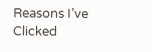Reasons I’ve Clicked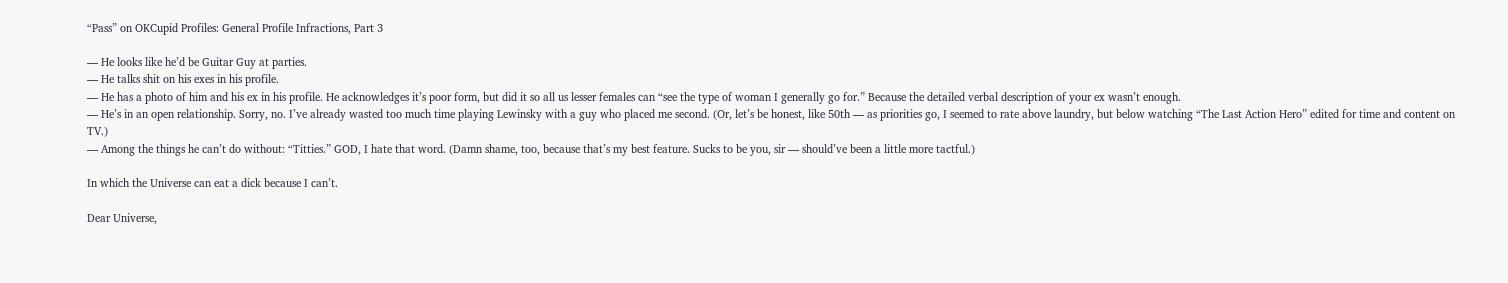“Pass” on OKCupid Profiles: General Profile Infractions, Part 3

— He looks like he’d be Guitar Guy at parties.
— He talks shit on his exes in his profile.
— He has a photo of him and his ex in his profile. He acknowledges it’s poor form, but did it so all us lesser females can “see the type of woman I generally go for.” Because the detailed verbal description of your ex wasn’t enough.
— He’s in an open relationship. Sorry, no. I’ve already wasted too much time playing Lewinsky with a guy who placed me second. (Or, let’s be honest, like 50th — as priorities go, I seemed to rate above laundry, but below watching “The Last Action Hero” edited for time and content on TV.)
— Among the things he can’t do without: “Titties.” GOD, I hate that word. (Damn shame, too, because that’s my best feature. Sucks to be you, sir — should’ve been a little more tactful.)

In which the Universe can eat a dick because I can’t.

Dear Universe,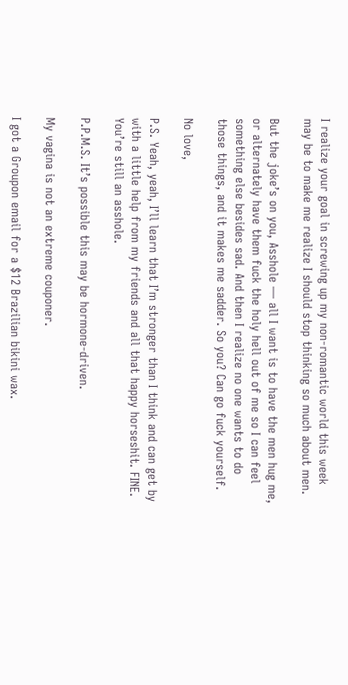I realize your goal in screwing up my non-romantic world this week may be to make me realize I should stop thinking so much about men.

But the joke’s on you, Asshole — all I want is to have the men hug me, or alternately have them fuck the holy hell out of me so I can feel something else besides sad. And then I realize no one wants to do those things, and it makes me sadder. So you? Can go fuck yourself.

No love,

P.S. Yeah, yeah, I’ll learn that I’m stronger than I think and can get by with a little help from my friends and all that happy horseshit. FINE. You’re still an asshole.

P.P.M.S. It’s possible this may be hormone-driven.

My vagina is not an extreme couponer.

I got a Groupon email for a $12 Brazilian bikini wax.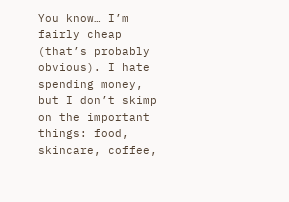You know… I’m fairly cheap (that’s probably obvious). I hate spending money, but I don’t skimp on the important things: food, skincare, coffee,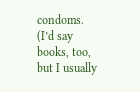condoms. (I’d say books, too, but I usually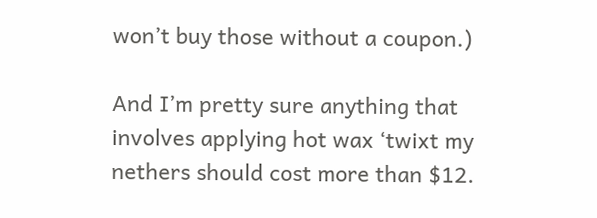won’t buy those without a coupon.)

And I’m pretty sure anything that involves applying hot wax ‘twixt my nethers should cost more than $12.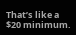That’s like a $20 minimum.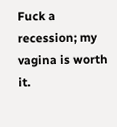Fuck a recession; my vagina is worth it.